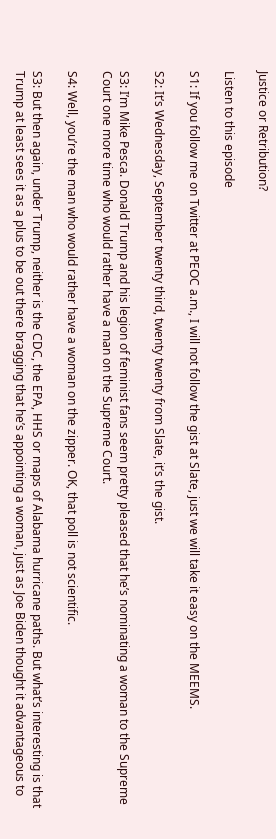Justice or Retribution?

Listen to this episode

S1: If you follow me on Twitter at PEOC a.m., I will not follow the gist at Slate, just we will take it easy on the MEEMS.

S2: It’s Wednesday, September twenty third, twenty twenty from Slate, it’s the gist.

S3: I’m Mike Pesca. Donald Trump and his legion of feminist fans seem pretty pleased that he’s nominating a woman to the Supreme Court one more time who would rather have a man on the Supreme Court.

S4: Well, you’re the man who would rather have a woman on the zipper. OK, that poll is not scientific.

S3: But then again, under Trump, neither is the CDC, the EPA, HHS or maps of Alabama hurricane paths. But what’s interesting is that Trump at least sees it as a plus to be out there bragging that he’s appointing a woman, just as Joe Biden thought it advantageous to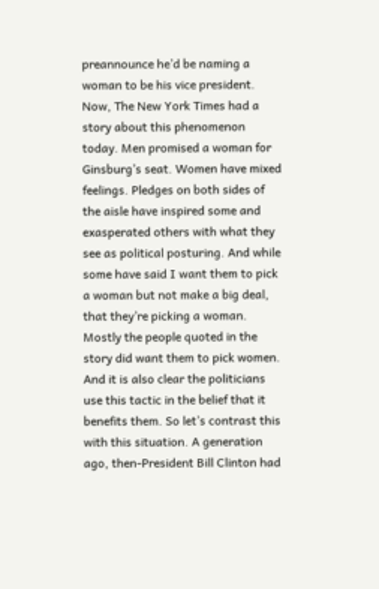preannounce he’d be naming a woman to be his vice president. Now, The New York Times had a story about this phenomenon today. Men promised a woman for Ginsburg’s seat. Women have mixed feelings. Pledges on both sides of the aisle have inspired some and exasperated others with what they see as political posturing. And while some have said I want them to pick a woman but not make a big deal, that they’re picking a woman. Mostly the people quoted in the story did want them to pick women. And it is also clear the politicians use this tactic in the belief that it benefits them. So let’s contrast this with this situation. A generation ago, then-President Bill Clinton had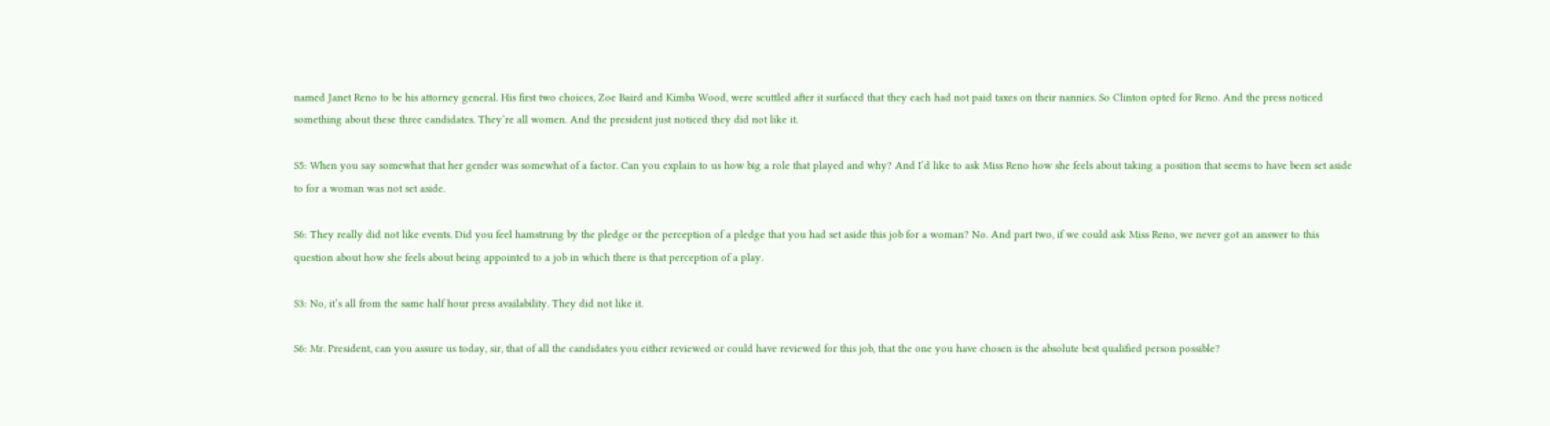named Janet Reno to be his attorney general. His first two choices, Zoe Baird and Kimba Wood, were scuttled after it surfaced that they each had not paid taxes on their nannies. So Clinton opted for Reno. And the press noticed something about these three candidates. They’re all women. And the president just noticed they did not like it.

S5: When you say somewhat that her gender was somewhat of a factor. Can you explain to us how big a role that played and why? And I’d like to ask Miss Reno how she feels about taking a position that seems to have been set aside to for a woman was not set aside.

S6: They really did not like events. Did you feel hamstrung by the pledge or the perception of a pledge that you had set aside this job for a woman? No. And part two, if we could ask Miss Reno, we never got an answer to this question about how she feels about being appointed to a job in which there is that perception of a play.

S3: No, it’s all from the same half hour press availability. They did not like it.

S6: Mr. President, can you assure us today, sir, that of all the candidates you either reviewed or could have reviewed for this job, that the one you have chosen is the absolute best qualified person possible?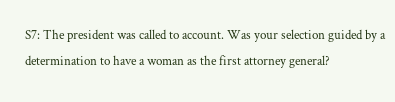S7: The president was called to account. Was your selection guided by a determination to have a woman as the first attorney general?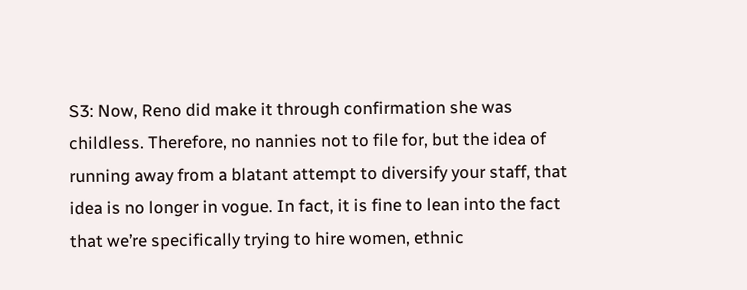S3: Now, Reno did make it through confirmation she was childless. Therefore, no nannies not to file for, but the idea of running away from a blatant attempt to diversify your staff, that idea is no longer in vogue. In fact, it is fine to lean into the fact that we’re specifically trying to hire women, ethnic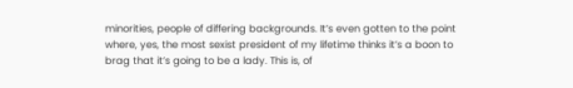minorities, people of differing backgrounds. It’s even gotten to the point where, yes, the most sexist president of my lifetime thinks it’s a boon to brag that it’s going to be a lady. This is, of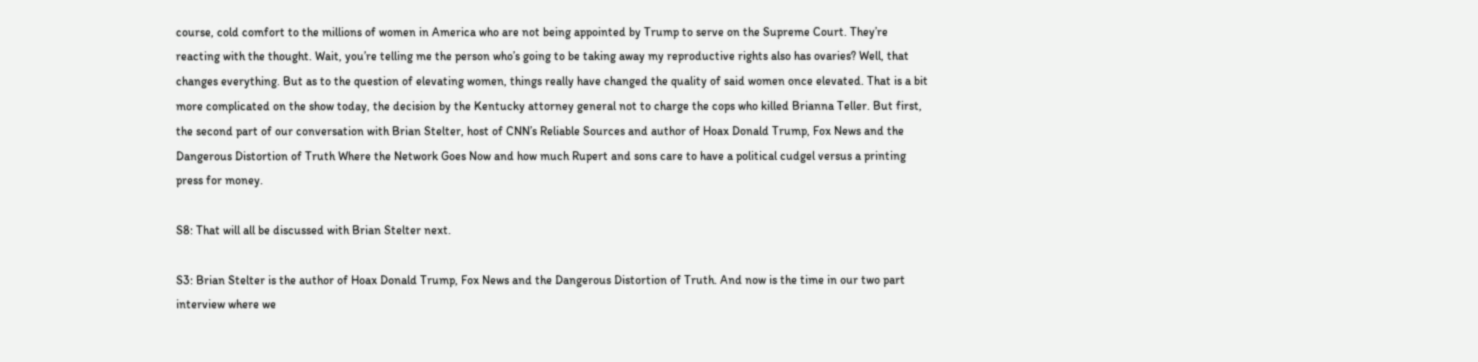course, cold comfort to the millions of women in America who are not being appointed by Trump to serve on the Supreme Court. They’re reacting with the thought. Wait, you’re telling me the person who’s going to be taking away my reproductive rights also has ovaries? Well, that changes everything. But as to the question of elevating women, things really have changed the quality of said women once elevated. That is a bit more complicated on the show today, the decision by the Kentucky attorney general not to charge the cops who killed Brianna Teller. But first, the second part of our conversation with Brian Stelter, host of CNN’s Reliable Sources and author of Hoax Donald Trump, Fox News and the Dangerous Distortion of Truth Where the Network Goes Now and how much Rupert and sons care to have a political cudgel versus a printing press for money.

S8: That will all be discussed with Brian Stelter next.

S3: Brian Stelter is the author of Hoax Donald Trump, Fox News and the Dangerous Distortion of Truth. And now is the time in our two part interview where we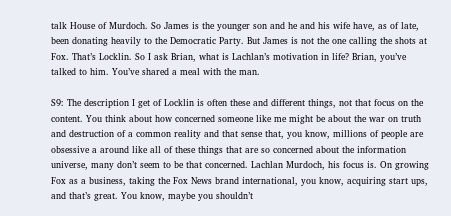talk House of Murdoch. So James is the younger son and he and his wife have, as of late, been donating heavily to the Democratic Party. But James is not the one calling the shots at Fox. That’s Locklin. So I ask Brian, what is Lachlan’s motivation in life? Brian, you’ve talked to him. You’ve shared a meal with the man.

S9: The description I get of Locklin is often these and different things, not that focus on the content. You think about how concerned someone like me might be about the war on truth and destruction of a common reality and that sense that, you know, millions of people are obsessive a around like all of these things that are so concerned about the information universe, many don’t seem to be that concerned. Lachlan Murdoch, his focus is. On growing Fox as a business, taking the Fox News brand international, you know, acquiring start ups, and that’s great. You know, maybe you shouldn’t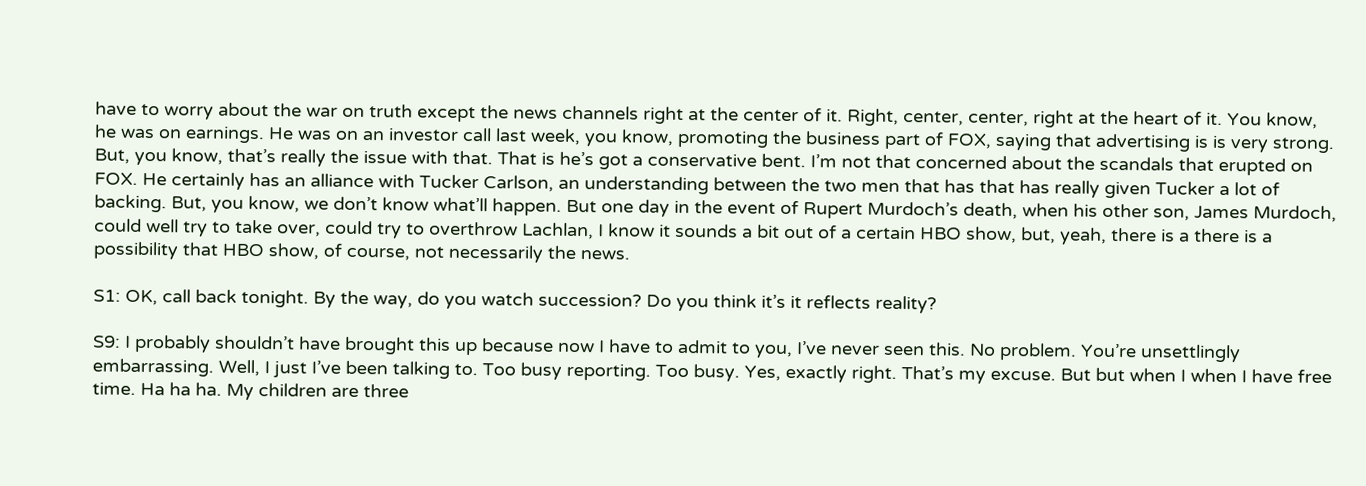have to worry about the war on truth except the news channels right at the center of it. Right, center, center, right at the heart of it. You know, he was on earnings. He was on an investor call last week, you know, promoting the business part of FOX, saying that advertising is is very strong. But, you know, that’s really the issue with that. That is he’s got a conservative bent. I’m not that concerned about the scandals that erupted on FOX. He certainly has an alliance with Tucker Carlson, an understanding between the two men that has that has really given Tucker a lot of backing. But, you know, we don’t know what’ll happen. But one day in the event of Rupert Murdoch’s death, when his other son, James Murdoch, could well try to take over, could try to overthrow Lachlan, I know it sounds a bit out of a certain HBO show, but, yeah, there is a there is a possibility that HBO show, of course, not necessarily the news.

S1: OK, call back tonight. By the way, do you watch succession? Do you think it’s it reflects reality?

S9: I probably shouldn’t have brought this up because now I have to admit to you, I’ve never seen this. No problem. You’re unsettlingly embarrassing. Well, I just I’ve been talking to. Too busy reporting. Too busy. Yes, exactly right. That’s my excuse. But but when I when I have free time. Ha ha ha. My children are three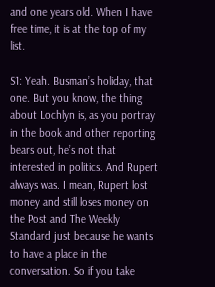and one years old. When I have free time, it is at the top of my list.

S1: Yeah. Busman’s holiday, that one. But you know, the thing about Lochlyn is, as you portray in the book and other reporting bears out, he’s not that interested in politics. And Rupert always was. I mean, Rupert lost money and still loses money on the Post and The Weekly Standard just because he wants to have a place in the conversation. So if you take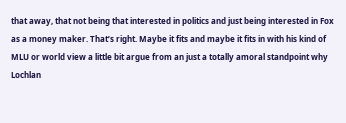that away, that not being that interested in politics and just being interested in Fox as a money maker. That’s right. Maybe it fits and maybe it fits in with his kind of MLU or world view a little bit argue from an just a totally amoral standpoint why Lochlan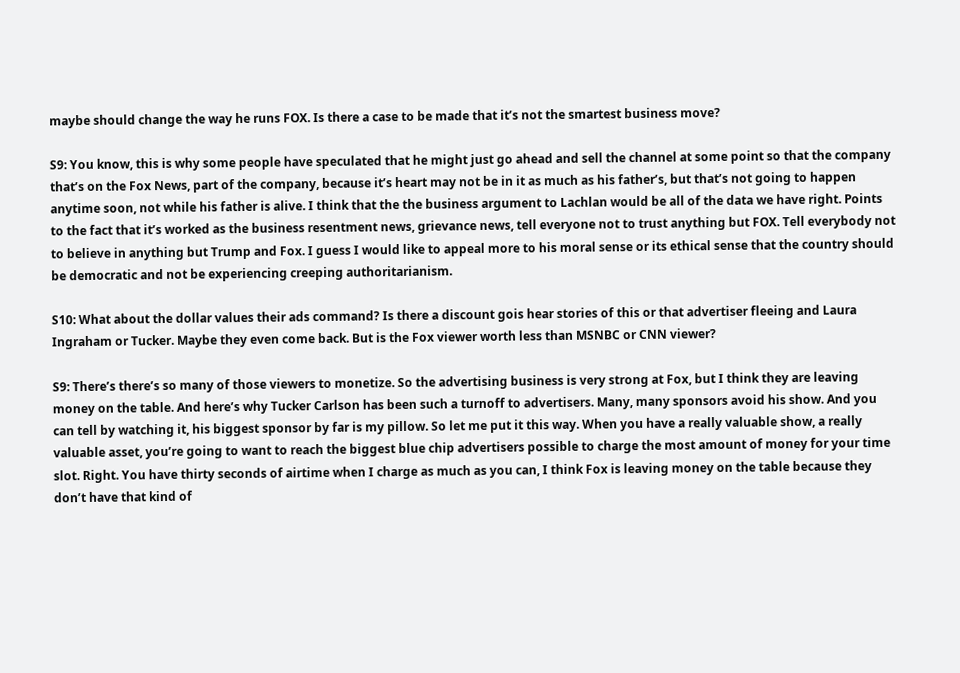maybe should change the way he runs FOX. Is there a case to be made that it’s not the smartest business move?

S9: You know, this is why some people have speculated that he might just go ahead and sell the channel at some point so that the company that’s on the Fox News, part of the company, because it’s heart may not be in it as much as his father’s, but that’s not going to happen anytime soon, not while his father is alive. I think that the the business argument to Lachlan would be all of the data we have right. Points to the fact that it’s worked as the business resentment news, grievance news, tell everyone not to trust anything but FOX. Tell everybody not to believe in anything but Trump and Fox. I guess I would like to appeal more to his moral sense or its ethical sense that the country should be democratic and not be experiencing creeping authoritarianism.

S10: What about the dollar values their ads command? Is there a discount gois hear stories of this or that advertiser fleeing and Laura Ingraham or Tucker. Maybe they even come back. But is the Fox viewer worth less than MSNBC or CNN viewer?

S9: There’s there’s so many of those viewers to monetize. So the advertising business is very strong at Fox, but I think they are leaving money on the table. And here’s why Tucker Carlson has been such a turnoff to advertisers. Many, many sponsors avoid his show. And you can tell by watching it, his biggest sponsor by far is my pillow. So let me put it this way. When you have a really valuable show, a really valuable asset, you’re going to want to reach the biggest blue chip advertisers possible to charge the most amount of money for your time slot. Right. You have thirty seconds of airtime when I charge as much as you can, I think Fox is leaving money on the table because they don’t have that kind of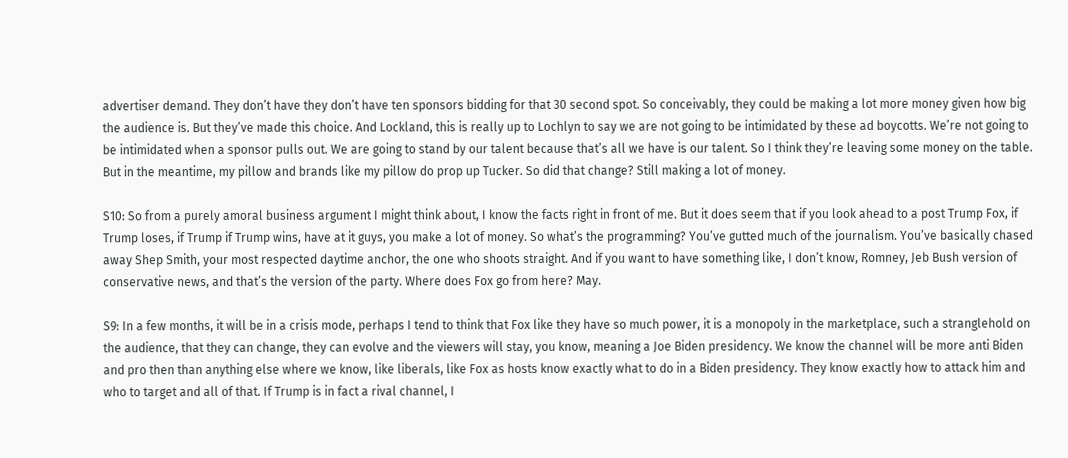advertiser demand. They don’t have they don’t have ten sponsors bidding for that 30 second spot. So conceivably, they could be making a lot more money given how big the audience is. But they’ve made this choice. And Lockland, this is really up to Lochlyn to say we are not going to be intimidated by these ad boycotts. We’re not going to be intimidated when a sponsor pulls out. We are going to stand by our talent because that’s all we have is our talent. So I think they’re leaving some money on the table. But in the meantime, my pillow and brands like my pillow do prop up Tucker. So did that change? Still making a lot of money.

S10: So from a purely amoral business argument I might think about, I know the facts right in front of me. But it does seem that if you look ahead to a post Trump Fox, if Trump loses, if Trump if Trump wins, have at it guys, you make a lot of money. So what’s the programming? You’ve gutted much of the journalism. You’ve basically chased away Shep Smith, your most respected daytime anchor, the one who shoots straight. And if you want to have something like, I don’t know, Romney, Jeb Bush version of conservative news, and that’s the version of the party. Where does Fox go from here? May.

S9: In a few months, it will be in a crisis mode, perhaps I tend to think that Fox like they have so much power, it is a monopoly in the marketplace, such a stranglehold on the audience, that they can change, they can evolve and the viewers will stay, you know, meaning a Joe Biden presidency. We know the channel will be more anti Biden and pro then than anything else where we know, like liberals, like Fox as hosts know exactly what to do in a Biden presidency. They know exactly how to attack him and who to target and all of that. If Trump is in fact a rival channel, I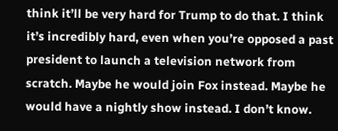think it’ll be very hard for Trump to do that. I think it’s incredibly hard, even when you’re opposed a past president to launch a television network from scratch. Maybe he would join Fox instead. Maybe he would have a nightly show instead. I don’t know.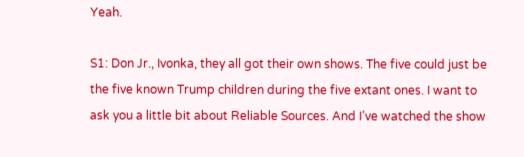Yeah.

S1: Don Jr., Ivonka, they all got their own shows. The five could just be the five known Trump children during the five extant ones. I want to ask you a little bit about Reliable Sources. And I’ve watched the show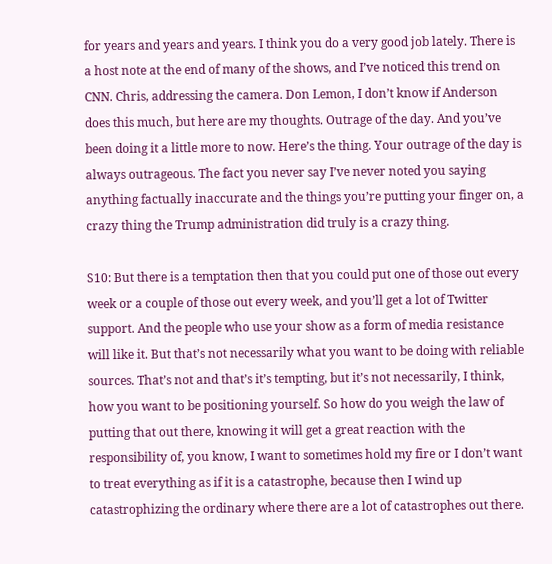for years and years and years. I think you do a very good job lately. There is a host note at the end of many of the shows, and I’ve noticed this trend on CNN. Chris, addressing the camera. Don Lemon, I don’t know if Anderson does this much, but here are my thoughts. Outrage of the day. And you’ve been doing it a little more to now. Here’s the thing. Your outrage of the day is always outrageous. The fact you never say I’ve never noted you saying anything factually inaccurate and the things you’re putting your finger on, a crazy thing the Trump administration did truly is a crazy thing.

S10: But there is a temptation then that you could put one of those out every week or a couple of those out every week, and you’ll get a lot of Twitter support. And the people who use your show as a form of media resistance will like it. But that’s not necessarily what you want to be doing with reliable sources. That’s not and that’s it’s tempting, but it’s not necessarily, I think, how you want to be positioning yourself. So how do you weigh the law of putting that out there, knowing it will get a great reaction with the responsibility of, you know, I want to sometimes hold my fire or I don’t want to treat everything as if it is a catastrophe, because then I wind up catastrophizing the ordinary where there are a lot of catastrophes out there.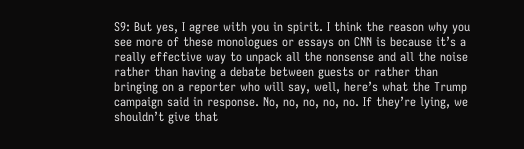S9: But yes, I agree with you in spirit. I think the reason why you see more of these monologues or essays on CNN is because it’s a really effective way to unpack all the nonsense and all the noise rather than having a debate between guests or rather than bringing on a reporter who will say, well, here’s what the Trump campaign said in response. No, no, no, no, no. If they’re lying, we shouldn’t give that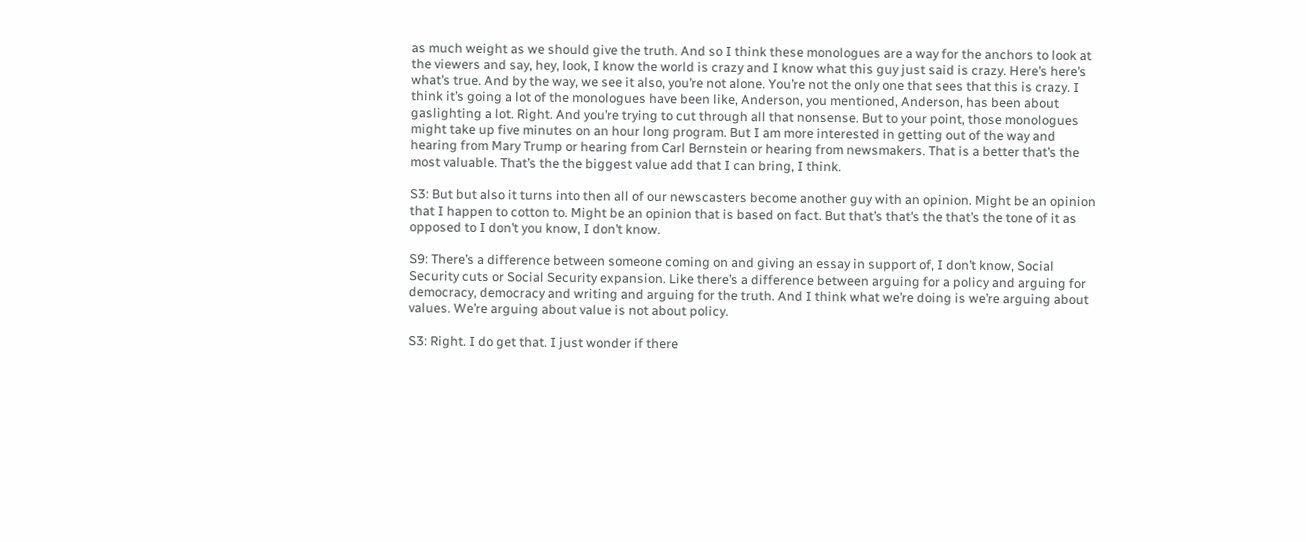as much weight as we should give the truth. And so I think these monologues are a way for the anchors to look at the viewers and say, hey, look, I know the world is crazy and I know what this guy just said is crazy. Here’s here’s what’s true. And by the way, we see it also, you’re not alone. You’re not the only one that sees that this is crazy. I think it’s going a lot of the monologues have been like, Anderson, you mentioned, Anderson, has been about gaslighting a lot. Right. And you’re trying to cut through all that nonsense. But to your point, those monologues might take up five minutes on an hour long program. But I am more interested in getting out of the way and hearing from Mary Trump or hearing from Carl Bernstein or hearing from newsmakers. That is a better that’s the most valuable. That’s the the biggest value add that I can bring, I think.

S3: But but also it turns into then all of our newscasters become another guy with an opinion. Might be an opinion that I happen to cotton to. Might be an opinion that is based on fact. But that’s that’s the that’s the tone of it as opposed to I don’t you know, I don’t know.

S9: There’s a difference between someone coming on and giving an essay in support of, I don’t know, Social Security cuts or Social Security expansion. Like there’s a difference between arguing for a policy and arguing for democracy, democracy and writing and arguing for the truth. And I think what we’re doing is we’re arguing about values. We’re arguing about value is not about policy.

S3: Right. I do get that. I just wonder if there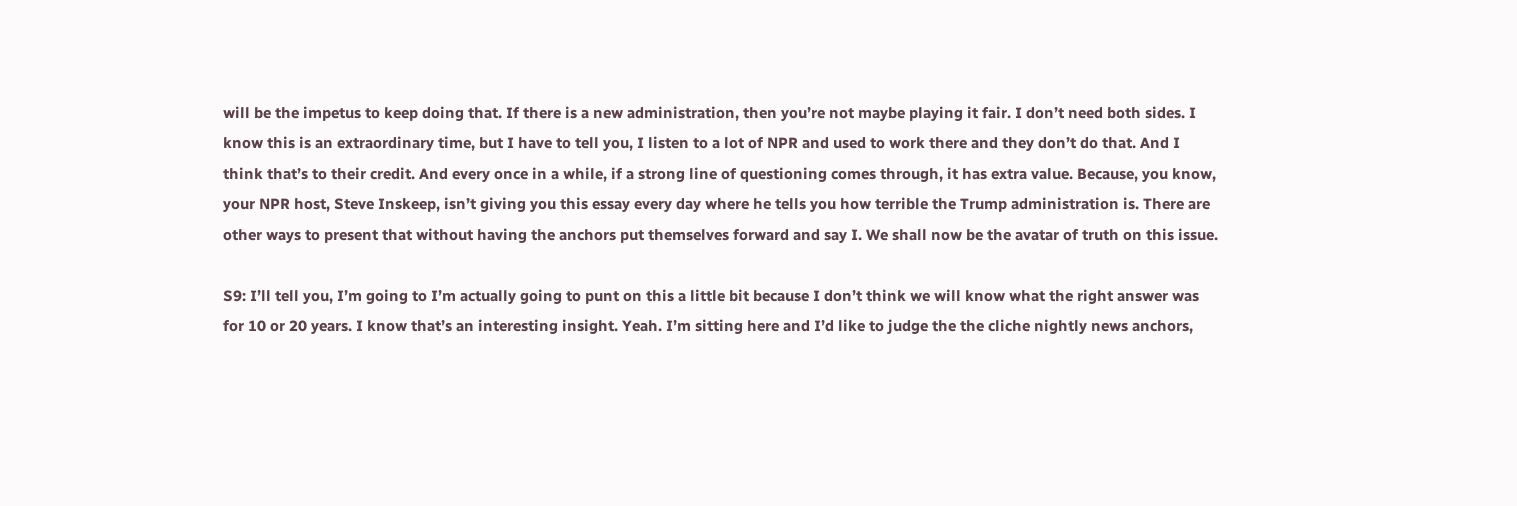will be the impetus to keep doing that. If there is a new administration, then you’re not maybe playing it fair. I don’t need both sides. I know this is an extraordinary time, but I have to tell you, I listen to a lot of NPR and used to work there and they don’t do that. And I think that’s to their credit. And every once in a while, if a strong line of questioning comes through, it has extra value. Because, you know, your NPR host, Steve Inskeep, isn’t giving you this essay every day where he tells you how terrible the Trump administration is. There are other ways to present that without having the anchors put themselves forward and say I. We shall now be the avatar of truth on this issue.

S9: I’ll tell you, I’m going to I’m actually going to punt on this a little bit because I don’t think we will know what the right answer was for 10 or 20 years. I know that’s an interesting insight. Yeah. I’m sitting here and I’d like to judge the the cliche nightly news anchors,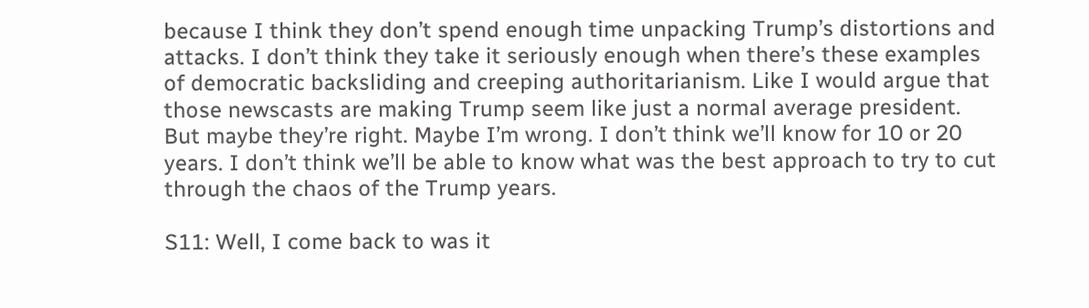because I think they don’t spend enough time unpacking Trump’s distortions and attacks. I don’t think they take it seriously enough when there’s these examples of democratic backsliding and creeping authoritarianism. Like I would argue that those newscasts are making Trump seem like just a normal average president. But maybe they’re right. Maybe I’m wrong. I don’t think we’ll know for 10 or 20 years. I don’t think we’ll be able to know what was the best approach to try to cut through the chaos of the Trump years.

S11: Well, I come back to was it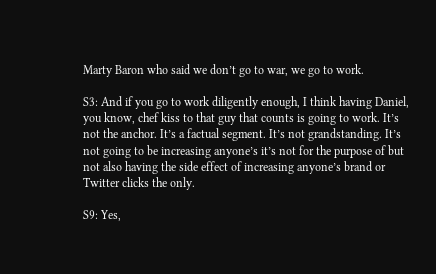Marty Baron who said we don’t go to war, we go to work.

S3: And if you go to work diligently enough, I think having Daniel, you know, chef kiss to that guy that counts is going to work. It’s not the anchor. It’s a factual segment. It’s not grandstanding. It’s not going to be increasing anyone’s it’s not for the purpose of but not also having the side effect of increasing anyone’s brand or Twitter clicks the only.

S9: Yes,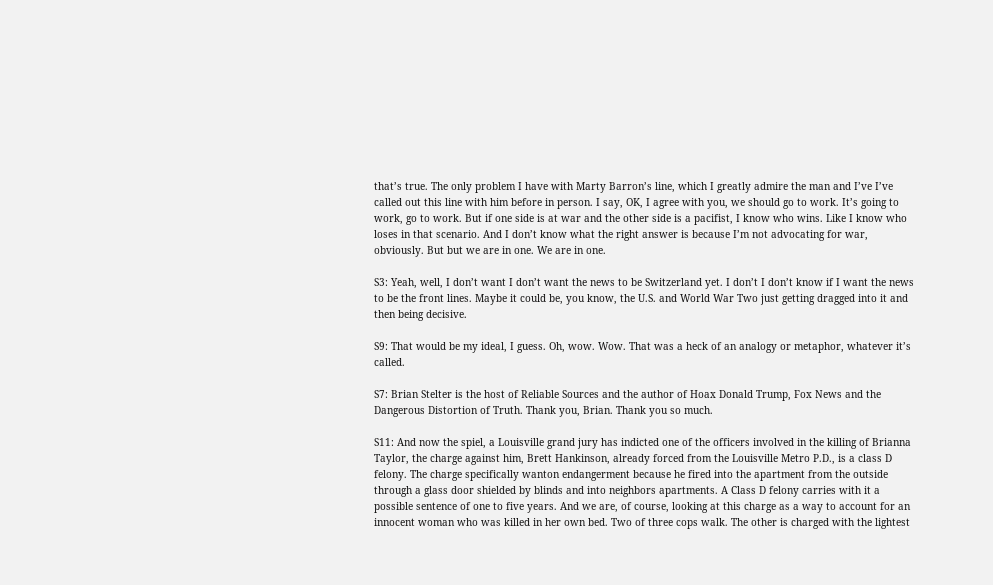that’s true. The only problem I have with Marty Barron’s line, which I greatly admire the man and I’ve I’ve called out this line with him before in person. I say, OK, I agree with you, we should go to work. It’s going to work, go to work. But if one side is at war and the other side is a pacifist, I know who wins. Like I know who loses in that scenario. And I don’t know what the right answer is because I’m not advocating for war, obviously. But but we are in one. We are in one.

S3: Yeah, well, I don’t want I don’t want the news to be Switzerland yet. I don’t I don’t know if I want the news to be the front lines. Maybe it could be, you know, the U.S. and World War Two just getting dragged into it and then being decisive.

S9: That would be my ideal, I guess. Oh, wow. Wow. That was a heck of an analogy or metaphor, whatever it’s called.

S7: Brian Stelter is the host of Reliable Sources and the author of Hoax Donald Trump, Fox News and the Dangerous Distortion of Truth. Thank you, Brian. Thank you so much.

S11: And now the spiel, a Louisville grand jury has indicted one of the officers involved in the killing of Brianna Taylor, the charge against him, Brett Hankinson, already forced from the Louisville Metro P.D., is a class D felony. The charge specifically wanton endangerment because he fired into the apartment from the outside through a glass door shielded by blinds and into neighbors apartments. A Class D felony carries with it a possible sentence of one to five years. And we are, of course, looking at this charge as a way to account for an innocent woman who was killed in her own bed. Two of three cops walk. The other is charged with the lightest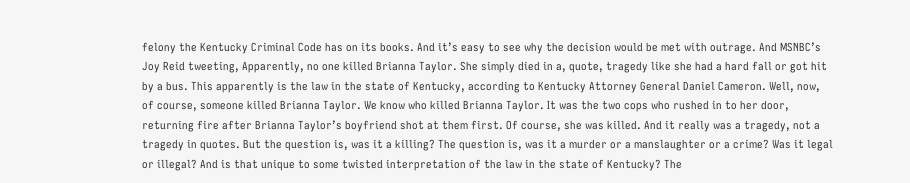felony the Kentucky Criminal Code has on its books. And it’s easy to see why the decision would be met with outrage. And MSNBC’s Joy Reid tweeting, Apparently, no one killed Brianna Taylor. She simply died in a, quote, tragedy like she had a hard fall or got hit by a bus. This apparently is the law in the state of Kentucky, according to Kentucky Attorney General Daniel Cameron. Well, now, of course, someone killed Brianna Taylor. We know who killed Brianna Taylor. It was the two cops who rushed in to her door, returning fire after Brianna Taylor’s boyfriend shot at them first. Of course, she was killed. And it really was a tragedy, not a tragedy in quotes. But the question is, was it a killing? The question is, was it a murder or a manslaughter or a crime? Was it legal or illegal? And is that unique to some twisted interpretation of the law in the state of Kentucky? The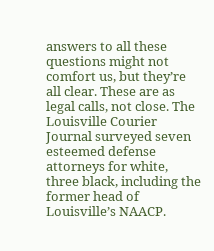answers to all these questions might not comfort us, but they’re all clear. These are as legal calls, not close. The Louisville Courier Journal surveyed seven esteemed defense attorneys for white, three black, including the former head of Louisville’s NAACP.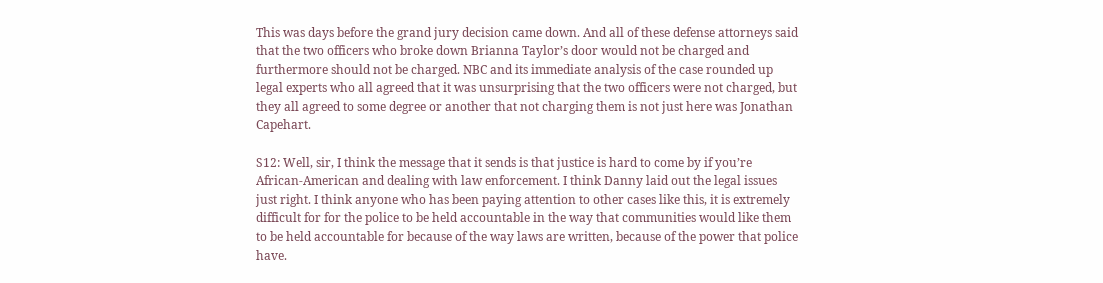This was days before the grand jury decision came down. And all of these defense attorneys said that the two officers who broke down Brianna Taylor’s door would not be charged and furthermore should not be charged. NBC and its immediate analysis of the case rounded up legal experts who all agreed that it was unsurprising that the two officers were not charged, but they all agreed to some degree or another that not charging them is not just here was Jonathan Capehart.

S12: Well, sir, I think the message that it sends is that justice is hard to come by if you’re African-American and dealing with law enforcement. I think Danny laid out the legal issues just right. I think anyone who has been paying attention to other cases like this, it is extremely difficult for for the police to be held accountable in the way that communities would like them to be held accountable for because of the way laws are written, because of the power that police have.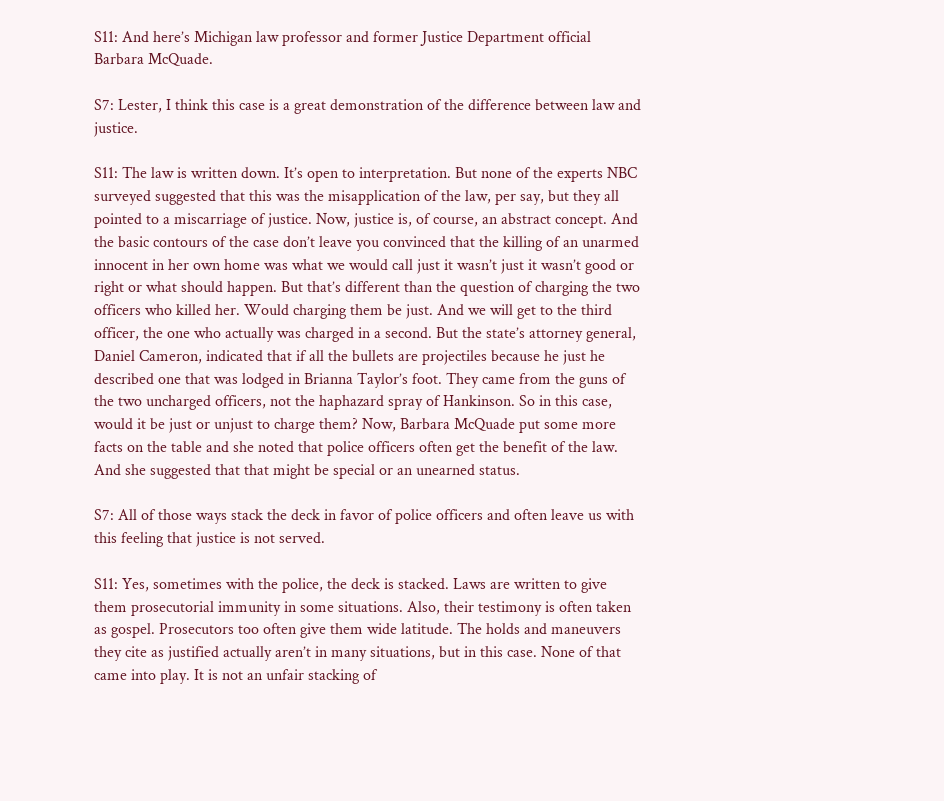S11: And here’s Michigan law professor and former Justice Department official Barbara McQuade.

S7: Lester, I think this case is a great demonstration of the difference between law and justice.

S11: The law is written down. It’s open to interpretation. But none of the experts NBC surveyed suggested that this was the misapplication of the law, per say, but they all pointed to a miscarriage of justice. Now, justice is, of course, an abstract concept. And the basic contours of the case don’t leave you convinced that the killing of an unarmed innocent in her own home was what we would call just it wasn’t just it wasn’t good or right or what should happen. But that’s different than the question of charging the two officers who killed her. Would charging them be just. And we will get to the third officer, the one who actually was charged in a second. But the state’s attorney general, Daniel Cameron, indicated that if all the bullets are projectiles because he just he described one that was lodged in Brianna Taylor’s foot. They came from the guns of the two uncharged officers, not the haphazard spray of Hankinson. So in this case, would it be just or unjust to charge them? Now, Barbara McQuade put some more facts on the table and she noted that police officers often get the benefit of the law. And she suggested that that might be special or an unearned status.

S7: All of those ways stack the deck in favor of police officers and often leave us with this feeling that justice is not served.

S11: Yes, sometimes with the police, the deck is stacked. Laws are written to give them prosecutorial immunity in some situations. Also, their testimony is often taken as gospel. Prosecutors too often give them wide latitude. The holds and maneuvers they cite as justified actually aren’t in many situations, but in this case. None of that came into play. It is not an unfair stacking of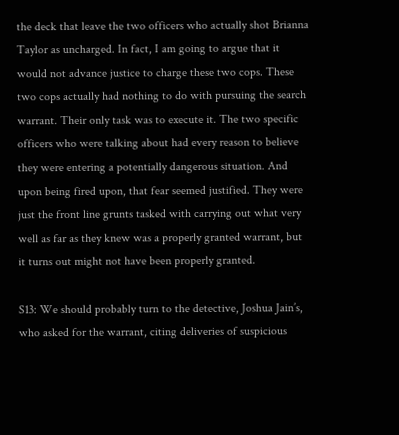the deck that leave the two officers who actually shot Brianna Taylor as uncharged. In fact, I am going to argue that it would not advance justice to charge these two cops. These two cops actually had nothing to do with pursuing the search warrant. Their only task was to execute it. The two specific officers who were talking about had every reason to believe they were entering a potentially dangerous situation. And upon being fired upon, that fear seemed justified. They were just the front line grunts tasked with carrying out what very well as far as they knew was a properly granted warrant, but it turns out might not have been properly granted.

S13: We should probably turn to the detective, Joshua Jain’s, who asked for the warrant, citing deliveries of suspicious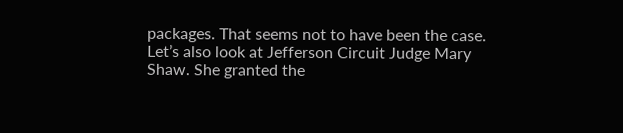packages. That seems not to have been the case. Let’s also look at Jefferson Circuit Judge Mary Shaw. She granted the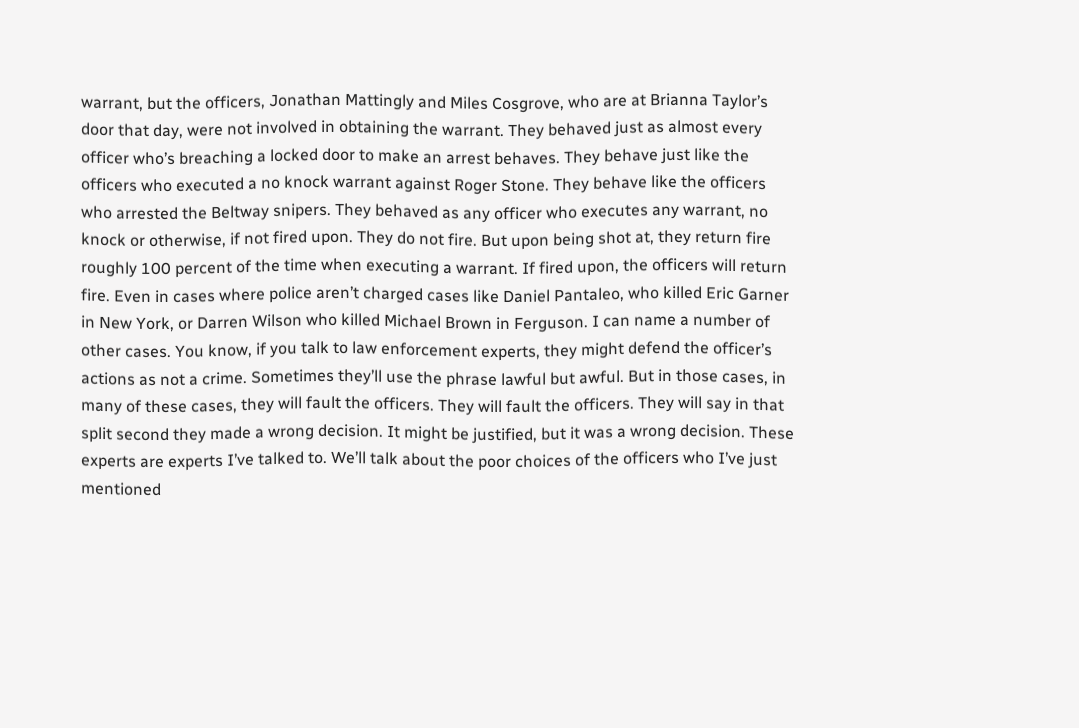warrant, but the officers, Jonathan Mattingly and Miles Cosgrove, who are at Brianna Taylor’s door that day, were not involved in obtaining the warrant. They behaved just as almost every officer who’s breaching a locked door to make an arrest behaves. They behave just like the officers who executed a no knock warrant against Roger Stone. They behave like the officers who arrested the Beltway snipers. They behaved as any officer who executes any warrant, no knock or otherwise, if not fired upon. They do not fire. But upon being shot at, they return fire roughly 100 percent of the time when executing a warrant. If fired upon, the officers will return fire. Even in cases where police aren’t charged cases like Daniel Pantaleo, who killed Eric Garner in New York, or Darren Wilson who killed Michael Brown in Ferguson. I can name a number of other cases. You know, if you talk to law enforcement experts, they might defend the officer’s actions as not a crime. Sometimes they’ll use the phrase lawful but awful. But in those cases, in many of these cases, they will fault the officers. They will fault the officers. They will say in that split second they made a wrong decision. It might be justified, but it was a wrong decision. These experts are experts I’ve talked to. We’ll talk about the poor choices of the officers who I’ve just mentioned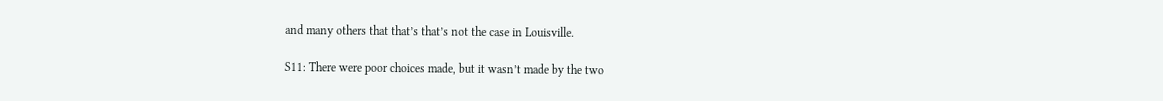and many others that that’s that’s not the case in Louisville.

S11: There were poor choices made, but it wasn’t made by the two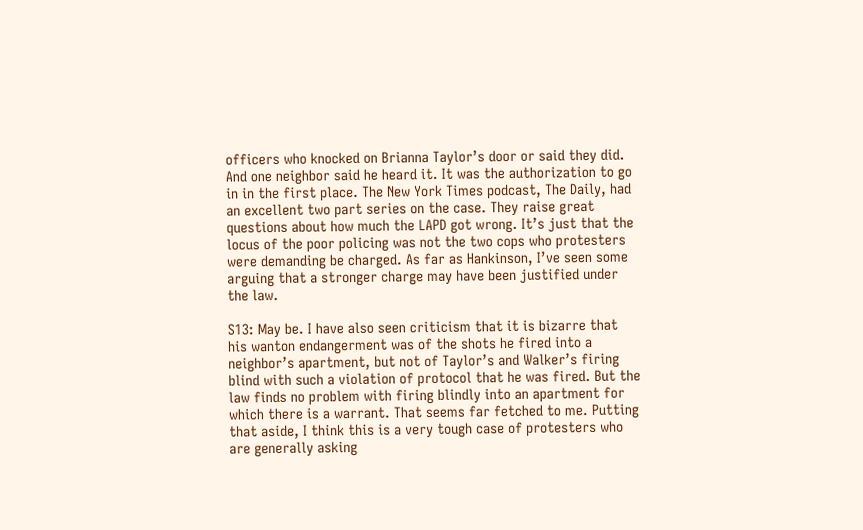officers who knocked on Brianna Taylor’s door or said they did. And one neighbor said he heard it. It was the authorization to go in in the first place. The New York Times podcast, The Daily, had an excellent two part series on the case. They raise great questions about how much the LAPD got wrong. It’s just that the locus of the poor policing was not the two cops who protesters were demanding be charged. As far as Hankinson, I’ve seen some arguing that a stronger charge may have been justified under the law.

S13: May be. I have also seen criticism that it is bizarre that his wanton endangerment was of the shots he fired into a neighbor’s apartment, but not of Taylor’s and Walker’s firing blind with such a violation of protocol that he was fired. But the law finds no problem with firing blindly into an apartment for which there is a warrant. That seems far fetched to me. Putting that aside, I think this is a very tough case of protesters who are generally asking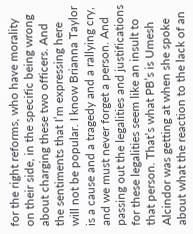for the right reforms, who have morality on their side, in the specific being wrong about charging these two officers. And the sentiments that I’m expressing here will not be popular. I know Brianna Taylor is a cause and a tragedy and a rallying cry, and we must never forget a person. And passing out the legalities and justifications for these legalities seem like an insult to that person. That’s what PB’s is Umesh Alcindor was getting at when she spoke about what the reaction to the lack of an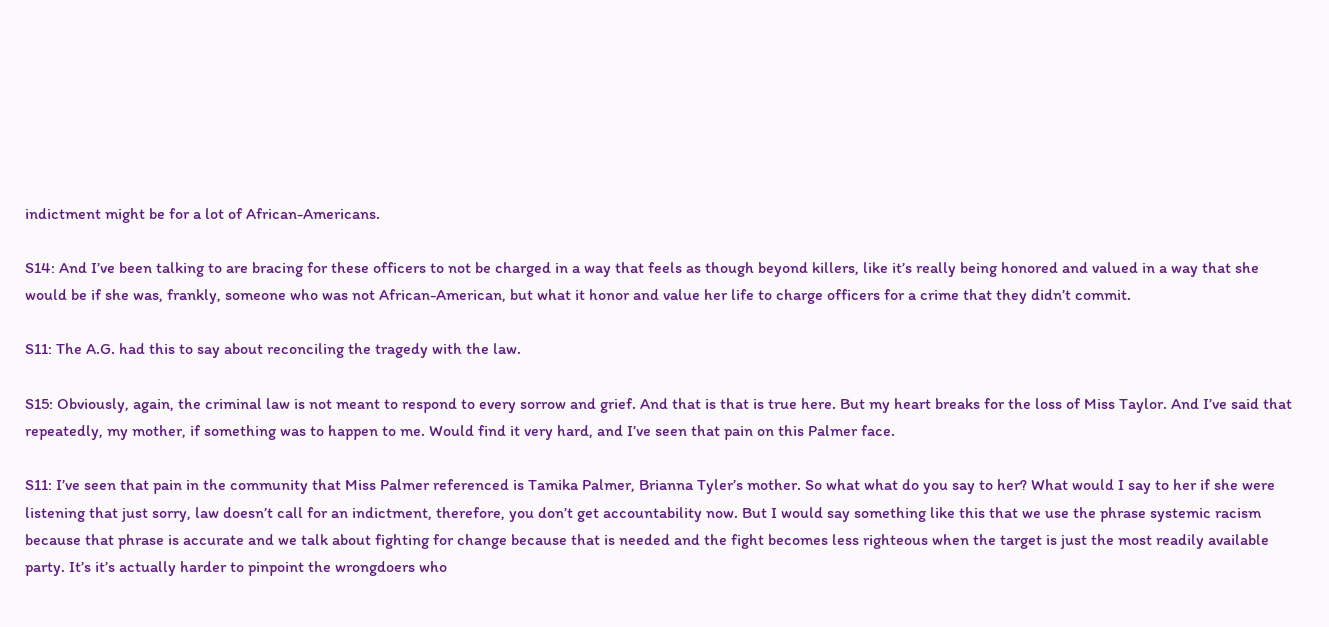indictment might be for a lot of African-Americans.

S14: And I’ve been talking to are bracing for these officers to not be charged in a way that feels as though beyond killers, like it’s really being honored and valued in a way that she would be if she was, frankly, someone who was not African-American, but what it honor and value her life to charge officers for a crime that they didn’t commit.

S11: The A.G. had this to say about reconciling the tragedy with the law.

S15: Obviously, again, the criminal law is not meant to respond to every sorrow and grief. And that is that is true here. But my heart breaks for the loss of Miss Taylor. And I’ve said that repeatedly, my mother, if something was to happen to me. Would find it very hard, and I’ve seen that pain on this Palmer face.

S11: I’ve seen that pain in the community that Miss Palmer referenced is Tamika Palmer, Brianna Tyler’s mother. So what what do you say to her? What would I say to her if she were listening that just sorry, law doesn’t call for an indictment, therefore, you don’t get accountability now. But I would say something like this that we use the phrase systemic racism because that phrase is accurate and we talk about fighting for change because that is needed and the fight becomes less righteous when the target is just the most readily available party. It’s it’s actually harder to pinpoint the wrongdoers who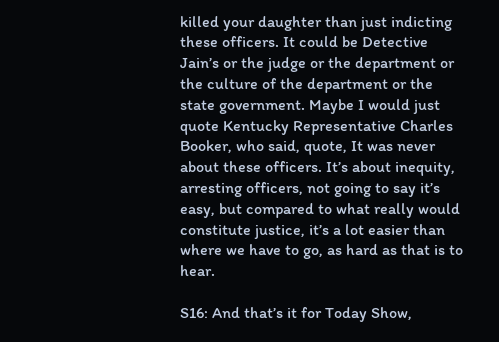killed your daughter than just indicting these officers. It could be Detective Jain’s or the judge or the department or the culture of the department or the state government. Maybe I would just quote Kentucky Representative Charles Booker, who said, quote, It was never about these officers. It’s about inequity, arresting officers, not going to say it’s easy, but compared to what really would constitute justice, it’s a lot easier than where we have to go, as hard as that is to hear.

S16: And that’s it for Today Show,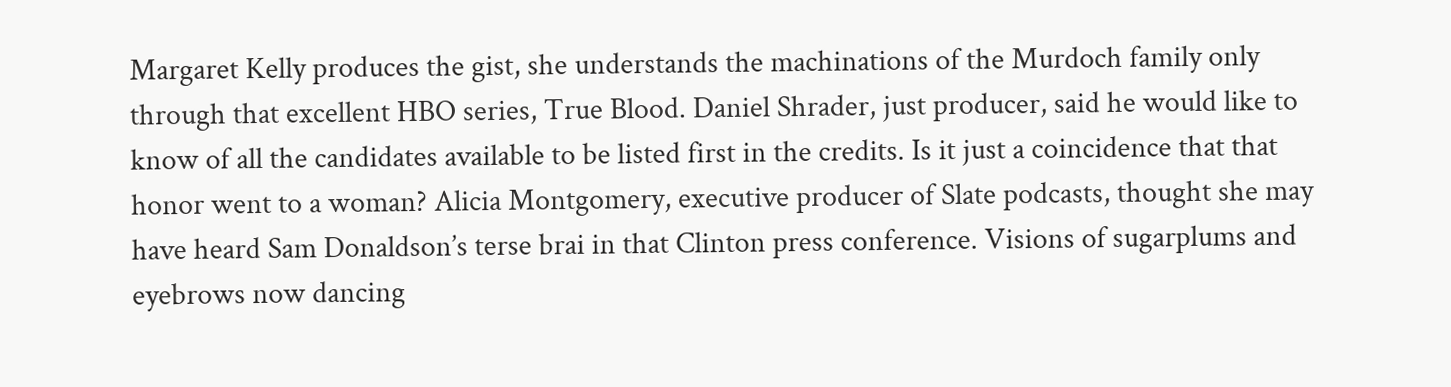Margaret Kelly produces the gist, she understands the machinations of the Murdoch family only through that excellent HBO series, True Blood. Daniel Shrader, just producer, said he would like to know of all the candidates available to be listed first in the credits. Is it just a coincidence that that honor went to a woman? Alicia Montgomery, executive producer of Slate podcasts, thought she may have heard Sam Donaldson’s terse brai in that Clinton press conference. Visions of sugarplums and eyebrows now dancing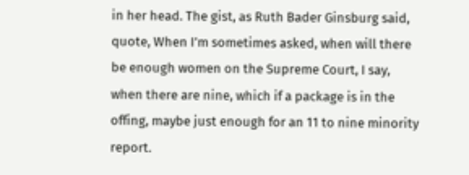in her head. The gist, as Ruth Bader Ginsburg said, quote, When I’m sometimes asked, when will there be enough women on the Supreme Court, I say, when there are nine, which if a package is in the offing, maybe just enough for an 11 to nine minority report.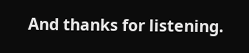And thanks for listening.